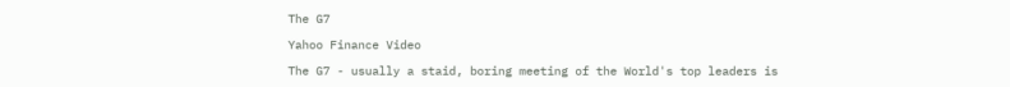The G7

Yahoo Finance Video

The G7 - usually a staid, boring meeting of the World's top leaders is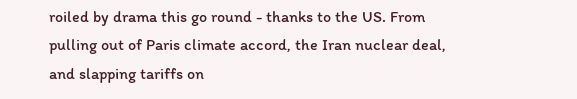roiled by drama this go round - thanks to the US. From pulling out of Paris climate accord, the Iran nuclear deal, and slapping tariffs on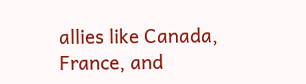allies like Canada, France, and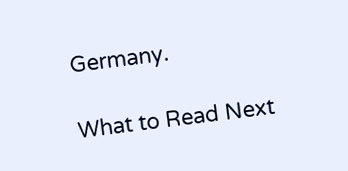Germany.

What to Read Next